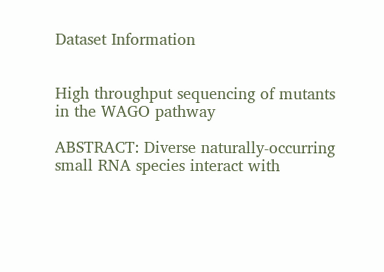Dataset Information


High throughput sequencing of mutants in the WAGO pathway

ABSTRACT: Diverse naturally-occurring small RNA species interact with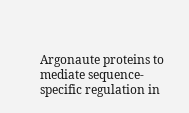Argonaute proteins to mediate sequence-specific regulation in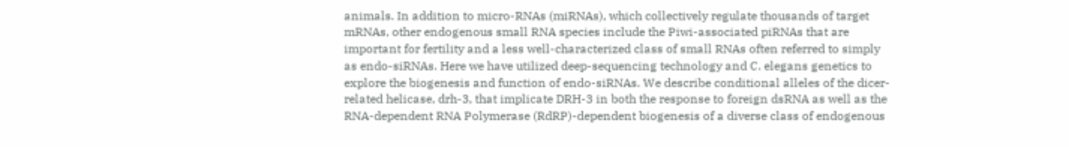animals. In addition to micro-RNAs (miRNAs), which collectively regulate thousands of target mRNAs, other endogenous small RNA species include the Piwi-associated piRNAs that are important for fertility and a less well-characterized class of small RNAs often referred to simply as endo-siRNAs. Here we have utilized deep-sequencing technology and C. elegans genetics to explore the biogenesis and function of endo-siRNAs. We describe conditional alleles of the dicer-related helicase, drh-3, that implicate DRH-3 in both the response to foreign dsRNA as well as the RNA-dependent RNA Polymerase (RdRP)-dependent biogenesis of a diverse class of endogenous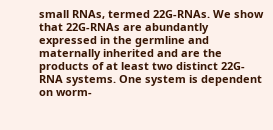small RNAs, termed 22G-RNAs. We show that 22G-RNAs are abundantly expressed in the germline and maternally inherited and are the products of at least two distinct 22G-RNA systems. One system is dependent on worm-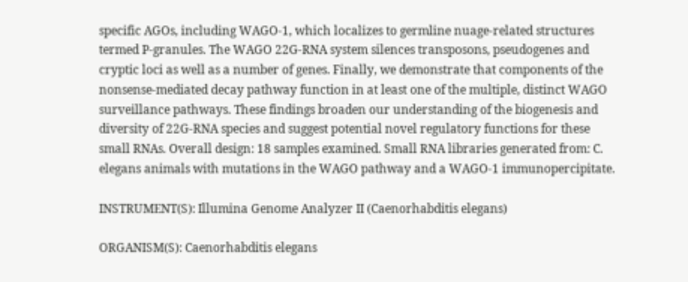specific AGOs, including WAGO-1, which localizes to germline nuage-related structures termed P-granules. The WAGO 22G-RNA system silences transposons, pseudogenes and cryptic loci as well as a number of genes. Finally, we demonstrate that components of the nonsense-mediated decay pathway function in at least one of the multiple, distinct WAGO surveillance pathways. These findings broaden our understanding of the biogenesis and diversity of 22G-RNA species and suggest potential novel regulatory functions for these small RNAs. Overall design: 18 samples examined. Small RNA libraries generated from: C. elegans animals with mutations in the WAGO pathway and a WAGO-1 immunopercipitate.

INSTRUMENT(S): Illumina Genome Analyzer II (Caenorhabditis elegans)

ORGANISM(S): Caenorhabditis elegans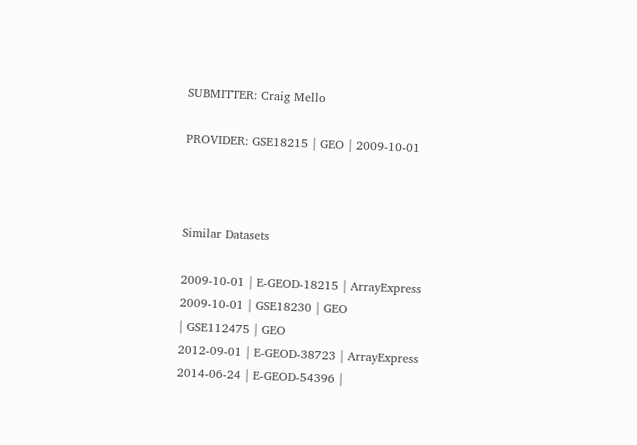SUBMITTER: Craig Mello

PROVIDER: GSE18215 | GEO | 2009-10-01



Similar Datasets

2009-10-01 | E-GEOD-18215 | ArrayExpress
2009-10-01 | GSE18230 | GEO
| GSE112475 | GEO
2012-09-01 | E-GEOD-38723 | ArrayExpress
2014-06-24 | E-GEOD-54396 |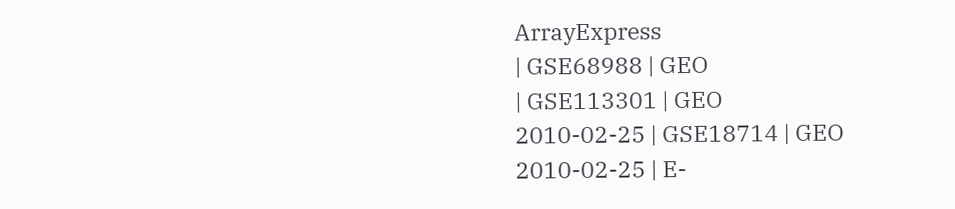ArrayExpress
| GSE68988 | GEO
| GSE113301 | GEO
2010-02-25 | GSE18714 | GEO
2010-02-25 | E-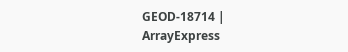GEOD-18714 | ArrayExpress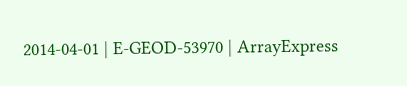2014-04-01 | E-GEOD-53970 | ArrayExpress